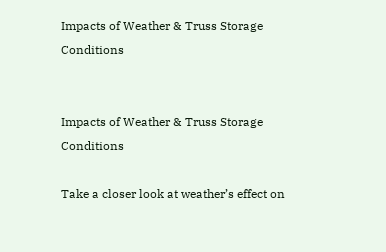Impacts of Weather & Truss Storage Conditions


Impacts of Weather & Truss Storage Conditions

Take a closer look at weather’s effect on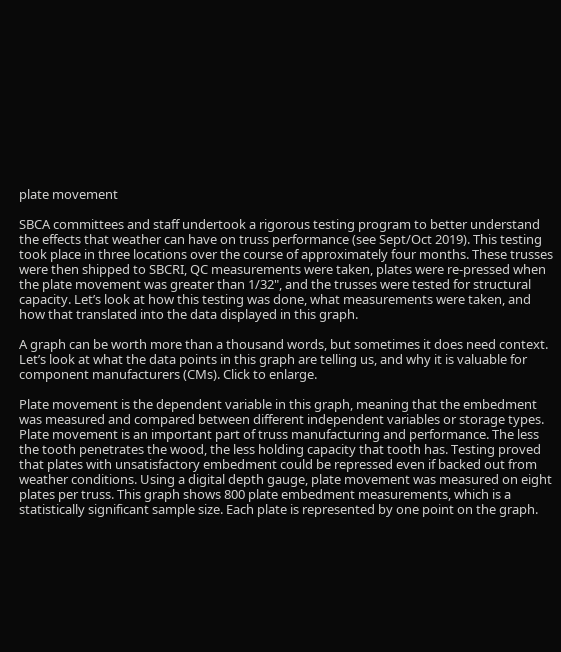plate movement

SBCA committees and staff undertook a rigorous testing program to better understand the effects that weather can have on truss performance (see Sept/Oct 2019). This testing took place in three locations over the course of approximately four months. These trusses were then shipped to SBCRI, QC measurements were taken, plates were re-pressed when the plate movement was greater than 1/32", and the trusses were tested for structural capacity. Let’s look at how this testing was done, what measurements were taken, and how that translated into the data displayed in this graph.

A graph can be worth more than a thousand words, but sometimes it does need context. Let’s look at what the data points in this graph are telling us, and why it is valuable for component manufacturers (CMs). Click to enlarge.

Plate movement is the dependent variable in this graph, meaning that the embedment was measured and compared between different independent variables or storage types. Plate movement is an important part of truss manufacturing and performance. The less the tooth penetrates the wood, the less holding capacity that tooth has. Testing proved that plates with unsatisfactory embedment could be repressed even if backed out from weather conditions. Using a digital depth gauge, plate movement was measured on eight plates per truss. This graph shows 800 plate embedment measurements, which is a statistically significant sample size. Each plate is represented by one point on the graph.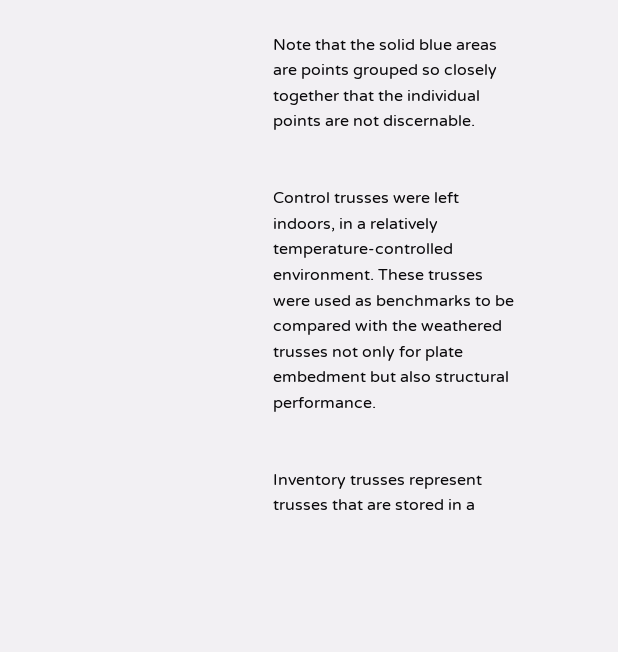Note that the solid blue areas are points grouped so closely together that the individual points are not discernable.


Control trusses were left indoors, in a relatively temperature-controlled environment. These trusses were used as benchmarks to be compared with the weathered trusses not only for plate embedment but also structural performance.


Inventory trusses represent trusses that are stored in a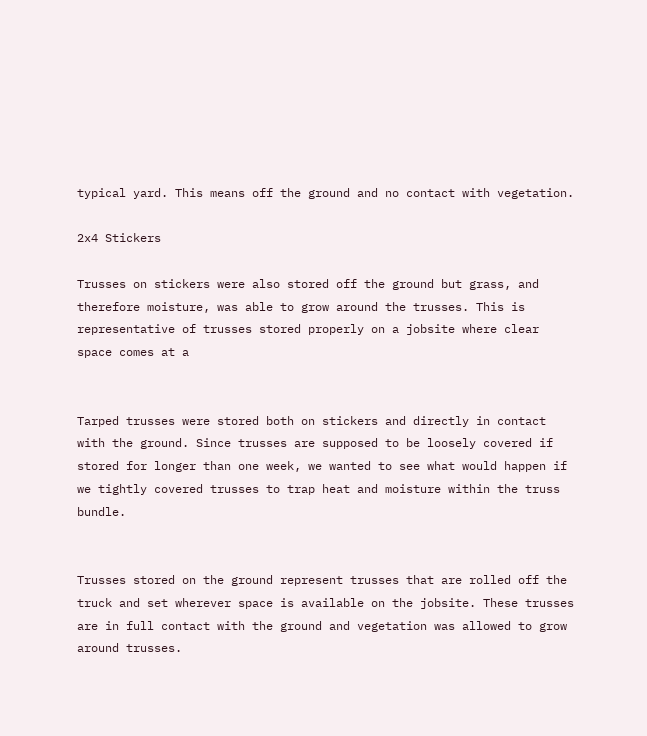typical yard. This means off the ground and no contact with vegetation.

2x4 Stickers

Trusses on stickers were also stored off the ground but grass, and therefore moisture, was able to grow around the trusses. This is representative of trusses stored properly on a jobsite where clear space comes at a


Tarped trusses were stored both on stickers and directly in contact with the ground. Since trusses are supposed to be loosely covered if stored for longer than one week, we wanted to see what would happen if we tightly covered trusses to trap heat and moisture within the truss bundle.


Trusses stored on the ground represent trusses that are rolled off the truck and set wherever space is available on the jobsite. These trusses are in full contact with the ground and vegetation was allowed to grow around trusses.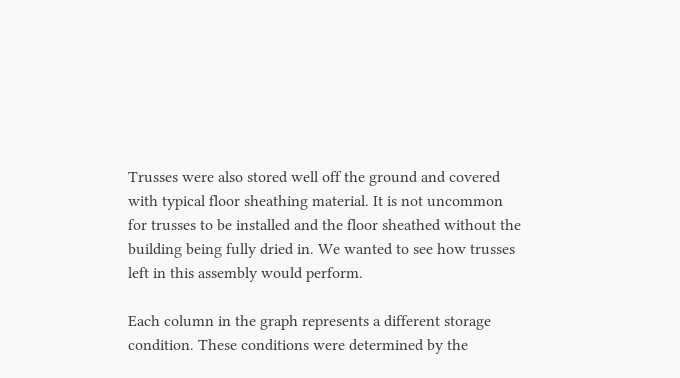Trusses were also stored well off the ground and covered with typical floor sheathing material. It is not uncommon for trusses to be installed and the floor sheathed without the building being fully dried in. We wanted to see how trusses left in this assembly would perform.

Each column in the graph represents a different storage condition. These conditions were determined by the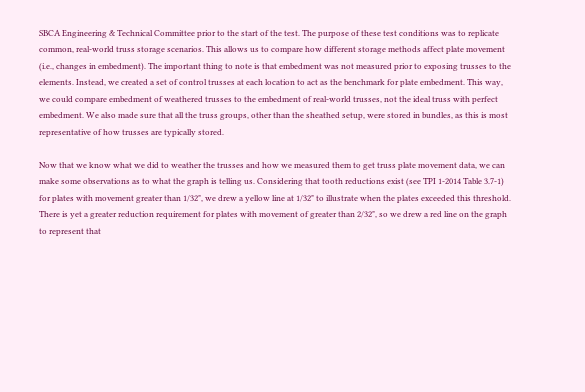SBCA Engineering & Technical Committee prior to the start of the test. The purpose of these test conditions was to replicate common, real-world truss storage scenarios. This allows us to compare how different storage methods affect plate movement (i.e., changes in embedment). The important thing to note is that embedment was not measured prior to exposing trusses to the elements. Instead, we created a set of control trusses at each location to act as the benchmark for plate embedment. This way, we could compare embedment of weathered trusses to the embedment of real-world trusses, not the ideal truss with perfect embedment. We also made sure that all the truss groups, other than the sheathed setup, were stored in bundles, as this is most representative of how trusses are typically stored.

Now that we know what we did to weather the trusses and how we measured them to get truss plate movement data, we can make some observations as to what the graph is telling us. Considering that tooth reductions exist (see TPI 1-2014 Table 3.7-1) for plates with movement greater than 1/32", we drew a yellow line at 1/32" to illustrate when the plates exceeded this threshold. There is yet a greater reduction requirement for plates with movement of greater than 2/32", so we drew a red line on the graph to represent that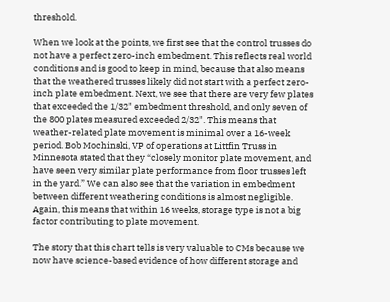threshold.

When we look at the points, we first see that the control trusses do not have a perfect zero-inch embedment. This reflects real world conditions and is good to keep in mind, because that also means that the weathered trusses likely did not start with a perfect zero-inch plate embedment. Next, we see that there are very few plates that exceeded the 1/32" embedment threshold, and only seven of the 800 plates measured exceeded 2/32". This means that weather-related plate movement is minimal over a 16-week period. Bob Mochinski, VP of operations at Littfin Truss in Minnesota stated that they “closely monitor plate movement, and have seen very similar plate performance from floor trusses left in the yard.” We can also see that the variation in embedment between different weathering conditions is almost negligible. Again, this means that within 16 weeks, storage type is not a big factor contributing to plate movement.

The story that this chart tells is very valuable to CMs because we now have science-based evidence of how different storage and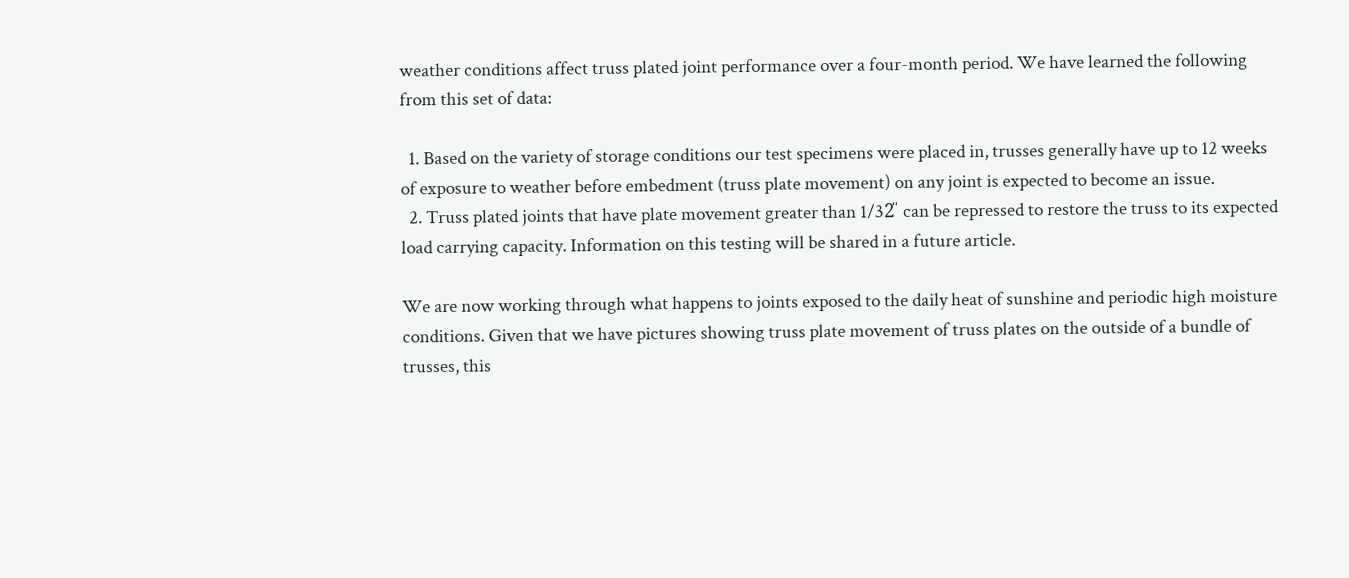weather conditions affect truss plated joint performance over a four-month period. We have learned the following from this set of data:

  1. Based on the variety of storage conditions our test specimens were placed in, trusses generally have up to 12 weeks of exposure to weather before embedment (truss plate movement) on any joint is expected to become an issue.
  2. Truss plated joints that have plate movement greater than 1/32̎  can be repressed to restore the truss to its expected load carrying capacity. Information on this testing will be shared in a future article.

We are now working through what happens to joints exposed to the daily heat of sunshine and periodic high moisture conditions. Given that we have pictures showing truss plate movement of truss plates on the outside of a bundle of trusses, this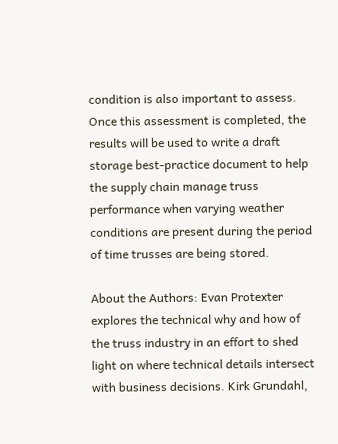condition is also important to assess. Once this assessment is completed, the results will be used to write a draft storage best-practice document to help the supply chain manage truss performance when varying weather conditions are present during the period of time trusses are being stored.

About the Authors: Evan Protexter explores the technical why and how of the truss industry in an effort to shed light on where technical details intersect with business decisions. Kirk Grundahl,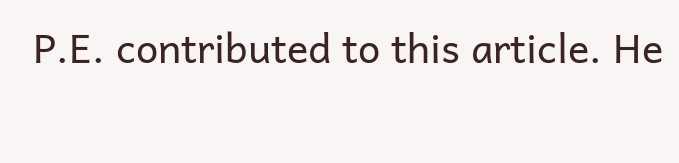P.E. contributed to this article. He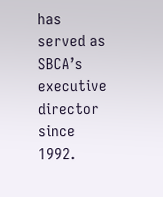has served as SBCA’s executive director since 1992.